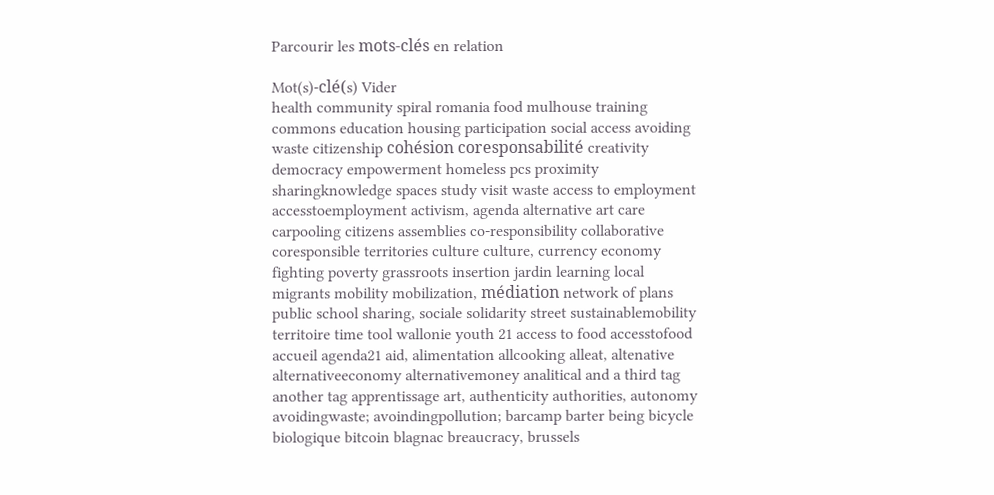Parcourir les mots-clés en relation

Mot(s)-clé(s) Vider
health community spiral romania food mulhouse training commons education housing participation social access avoiding waste citizenship cohésion coresponsabilité creativity democracy empowerment homeless pcs proximity sharingknowledge spaces study visit waste access to employment accesstoemployment activism, agenda alternative art care carpooling citizens assemblies co-responsibility collaborative coresponsible territories culture culture, currency economy fighting poverty grassroots insertion jardin learning local migrants mobility mobilization, médiation network of plans public school sharing, sociale solidarity street sustainablemobility territoire time tool wallonie youth 21 access to food accesstofood accueil agenda21 aid, alimentation allcooking alleat, altenative alternativeeconomy alternativemoney analitical and a third tag another tag apprentissage art, authenticity authorities, autonomy avoidingwaste; avoindingpollution; barcamp barter being bicycle biologique bitcoin blagnac breaucracy, brussels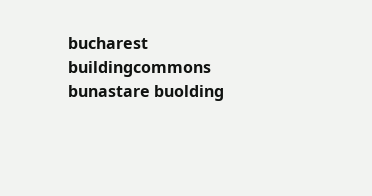bucharest buildingcommons bunastare buolding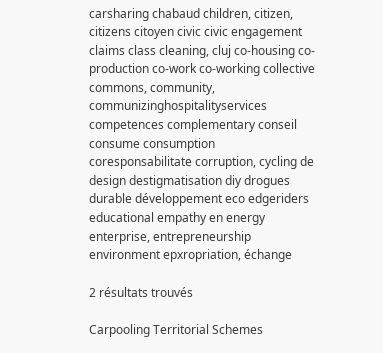carsharing chabaud children, citizen, citizens citoyen civic civic engagement claims class cleaning, cluj co-housing co-production co-work co-working collective commons, community, communizinghospitalityservices competences complementary conseil consume consumption coresponsabilitate corruption, cycling de design destigmatisation diy drogues durable développement eco edgeriders educational empathy en energy enterprise, entrepreneurship environment epxropriation, échange

2 résultats trouvés

Carpooling Territorial Schemes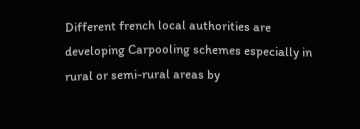Different french local authorities are developing Carpooling schemes especially in rural or semi-rural areas by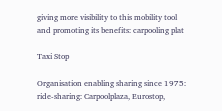giving more visibility to this mobility tool and promoting its benefits: carpooling plat

Taxi Stop

Organisation enabling sharing since 1975: ride-sharing: Carpoolplaza, Eurostop,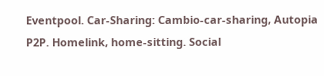Eventpool. Car-Sharing: Cambio-car-sharing, Autopia P2P. Homelink, home-sitting. Social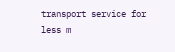transport service for less m